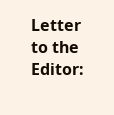Letter to the Editor: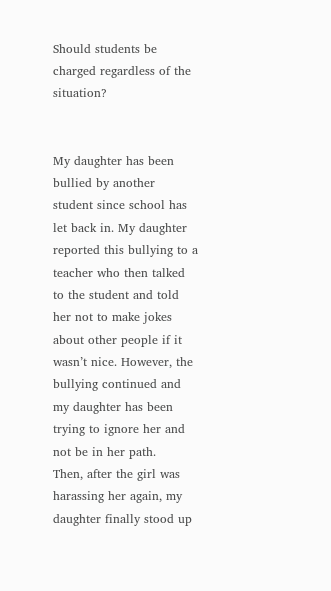Should students be charged regardless of the situation?


My daughter has been bullied by another student since school has let back in. My daughter reported this bullying to a teacher who then talked to the student and told her not to make jokes about other people if it wasn’t nice. However, the bullying continued and my daughter has been trying to ignore her and not be in her path.
Then, after the girl was harassing her again, my daughter finally stood up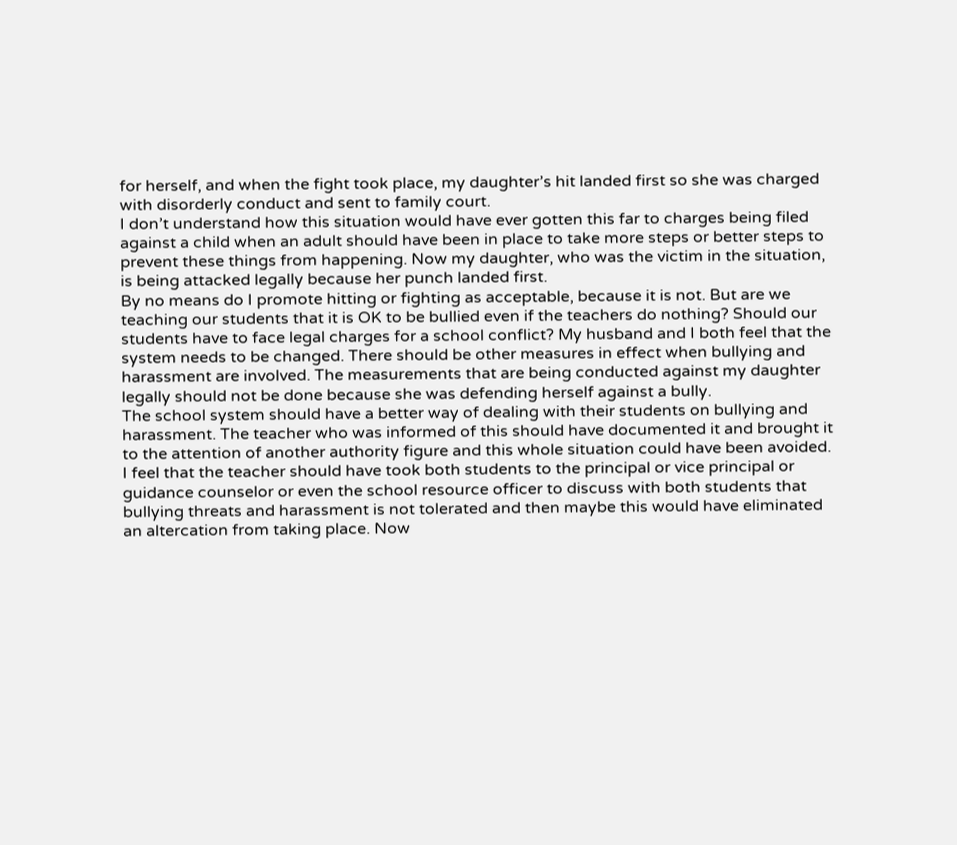for herself, and when the fight took place, my daughter’s hit landed first so she was charged with disorderly conduct and sent to family court.
I don’t understand how this situation would have ever gotten this far to charges being filed against a child when an adult should have been in place to take more steps or better steps to prevent these things from happening. Now my daughter, who was the victim in the situation, is being attacked legally because her punch landed first.
By no means do I promote hitting or fighting as acceptable, because it is not. But are we teaching our students that it is OK to be bullied even if the teachers do nothing? Should our students have to face legal charges for a school conflict? My husband and I both feel that the system needs to be changed. There should be other measures in effect when bullying and harassment are involved. The measurements that are being conducted against my daughter legally should not be done because she was defending herself against a bully.
The school system should have a better way of dealing with their students on bullying and harassment. The teacher who was informed of this should have documented it and brought it to the attention of another authority figure and this whole situation could have been avoided. I feel that the teacher should have took both students to the principal or vice principal or guidance counselor or even the school resource officer to discuss with both students that bullying threats and harassment is not tolerated and then maybe this would have eliminated an altercation from taking place. Now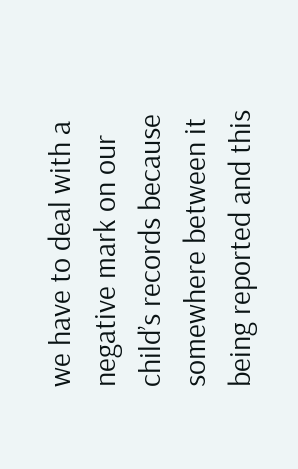we have to deal with a negative mark on our child’s records because somewhere between it being reported and this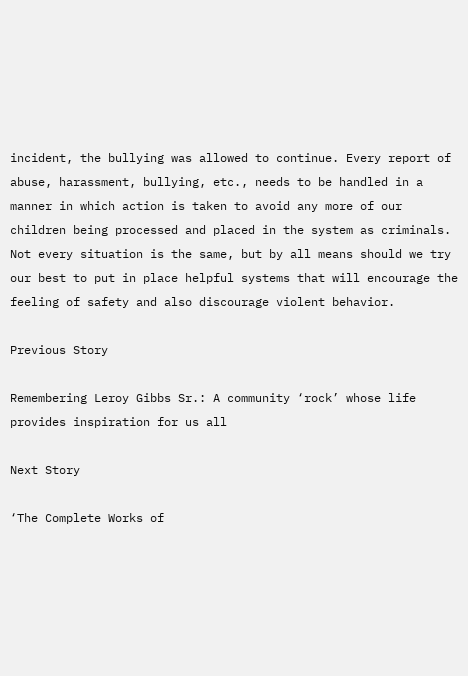incident, the bullying was allowed to continue. Every report of abuse, harassment, bullying, etc., needs to be handled in a manner in which action is taken to avoid any more of our children being processed and placed in the system as criminals.
Not every situation is the same, but by all means should we try our best to put in place helpful systems that will encourage the feeling of safety and also discourage violent behavior.

Previous Story

Remembering Leroy Gibbs Sr.: A community ‘rock’ whose life provides inspiration for us all

Next Story

‘The Complete Works of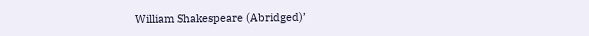William Shakespeare (Abridged)’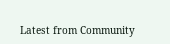Latest from Community